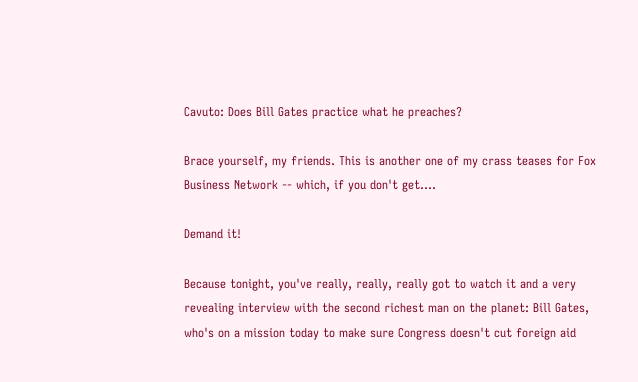Cavuto: Does Bill Gates practice what he preaches?

Brace yourself, my friends. This is another one of my crass teases for Fox Business Network -- which, if you don't get....

Demand it!

Because tonight, you've really, really, really got to watch it and a very revealing interview with the second richest man on the planet: Bill Gates, who's on a mission today to make sure Congress doesn't cut foreign aid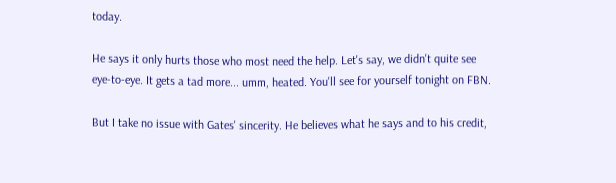today.

He says it only hurts those who most need the help. Let's say, we didn't quite see eye-to-eye. It gets a tad more... umm, heated. You'll see for yourself tonight on FBN.

But I take no issue with Gates' sincerity. He believes what he says and to his credit,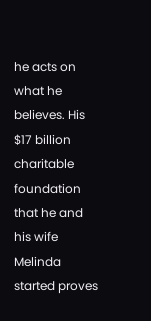he acts on what he believes. His $17 billion charitable foundation that he and his wife Melinda started proves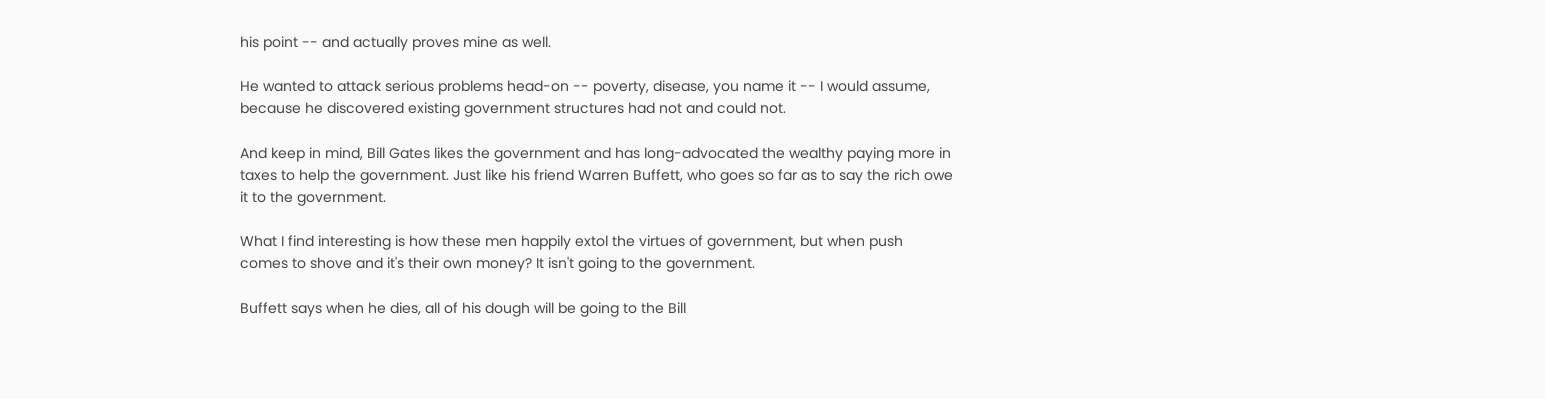his point -- and actually proves mine as well.

He wanted to attack serious problems head-on -- poverty, disease, you name it -- I would assume, because he discovered existing government structures had not and could not.

And keep in mind, Bill Gates likes the government and has long-advocated the wealthy paying more in taxes to help the government. Just like his friend Warren Buffett, who goes so far as to say the rich owe it to the government.

What I find interesting is how these men happily extol the virtues of government, but when push comes to shove and it's their own money? It isn't going to the government.

Buffett says when he dies, all of his dough will be going to the Bill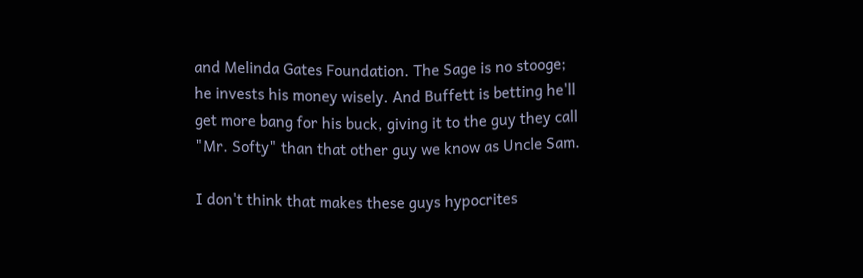and Melinda Gates Foundation. The Sage is no stooge; he invests his money wisely. And Buffett is betting he'll get more bang for his buck, giving it to the guy they call "Mr. Softy" than that other guy we know as Uncle Sam.

I don't think that makes these guys hypocrites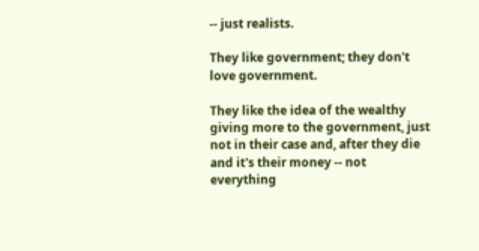-- just realists.

They like government; they don't love government.

They like the idea of the wealthy giving more to the government, just not in their case and, after they die and it's their money -- not everything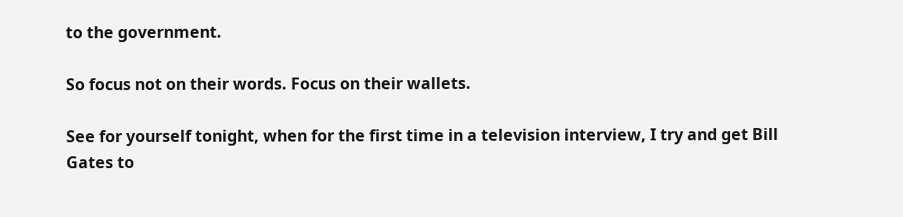to the government.

So focus not on their words. Focus on their wallets.

See for yourself tonight, when for the first time in a television interview, I try and get Bill Gates to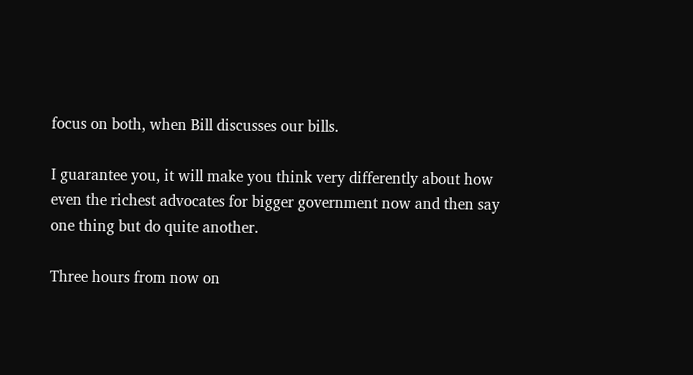focus on both, when Bill discusses our bills.

I guarantee you, it will make you think very differently about how even the richest advocates for bigger government now and then say one thing but do quite another.

Three hours from now on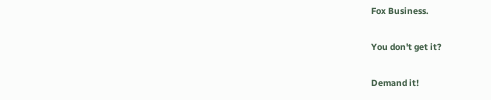Fox Business.

You don't get it?

Demand it!